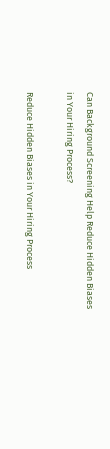Can Background Screening Help Reduce Hidden Biases in Your Hiring Process?

Reduce Hidden Biases in Your Hiring Process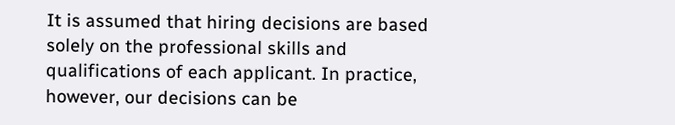It is assumed that hiring decisions are based solely on the professional skills and qualifications of each applicant. In practice, however, our decisions can be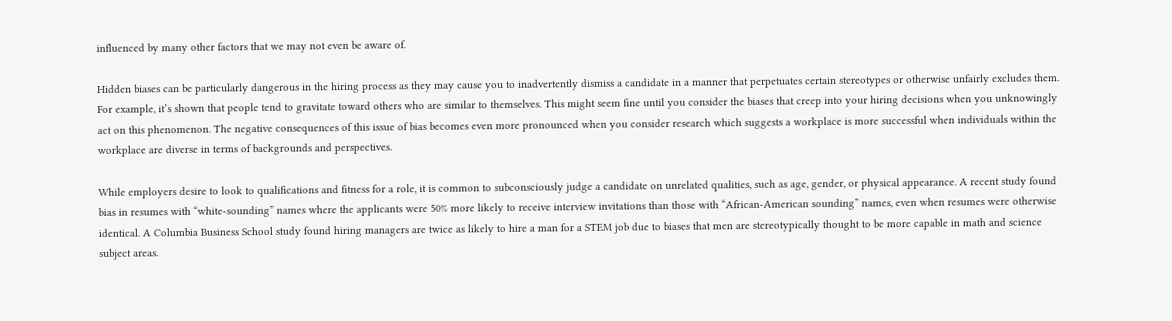influenced by many other factors that we may not even be aware of.

Hidden biases can be particularly dangerous in the hiring process as they may cause you to inadvertently dismiss a candidate in a manner that perpetuates certain stereotypes or otherwise unfairly excludes them. For example, it’s shown that people tend to gravitate toward others who are similar to themselves. This might seem fine until you consider the biases that creep into your hiring decisions when you unknowingly act on this phenomenon. The negative consequences of this issue of bias becomes even more pronounced when you consider research which suggests a workplace is more successful when individuals within the workplace are diverse in terms of backgrounds and perspectives.

While employers desire to look to qualifications and fitness for a role, it is common to subconsciously judge a candidate on unrelated qualities, such as age, gender, or physical appearance. A recent study found bias in resumes with “white-sounding” names where the applicants were 50% more likely to receive interview invitations than those with “African-American sounding” names, even when resumes were otherwise identical. A Columbia Business School study found hiring managers are twice as likely to hire a man for a STEM job due to biases that men are stereotypically thought to be more capable in math and science subject areas.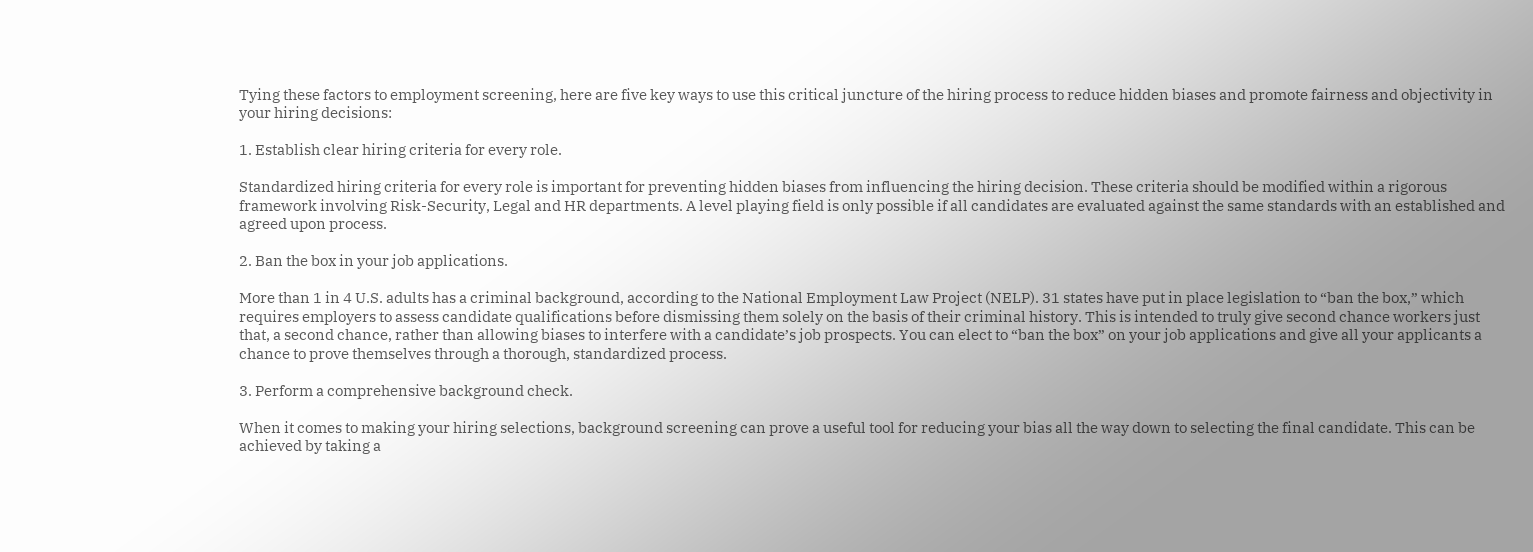Tying these factors to employment screening, here are five key ways to use this critical juncture of the hiring process to reduce hidden biases and promote fairness and objectivity in your hiring decisions:

1. Establish clear hiring criteria for every role.

Standardized hiring criteria for every role is important for preventing hidden biases from influencing the hiring decision. These criteria should be modified within a rigorous framework involving Risk-Security, Legal and HR departments. A level playing field is only possible if all candidates are evaluated against the same standards with an established and agreed upon process.

2. Ban the box in your job applications.

More than 1 in 4 U.S. adults has a criminal background, according to the National Employment Law Project (NELP). 31 states have put in place legislation to “ban the box,” which requires employers to assess candidate qualifications before dismissing them solely on the basis of their criminal history. This is intended to truly give second chance workers just that, a second chance, rather than allowing biases to interfere with a candidate’s job prospects. You can elect to “ban the box” on your job applications and give all your applicants a chance to prove themselves through a thorough, standardized process.

3. Perform a comprehensive background check.

When it comes to making your hiring selections, background screening can prove a useful tool for reducing your bias all the way down to selecting the final candidate. This can be achieved by taking a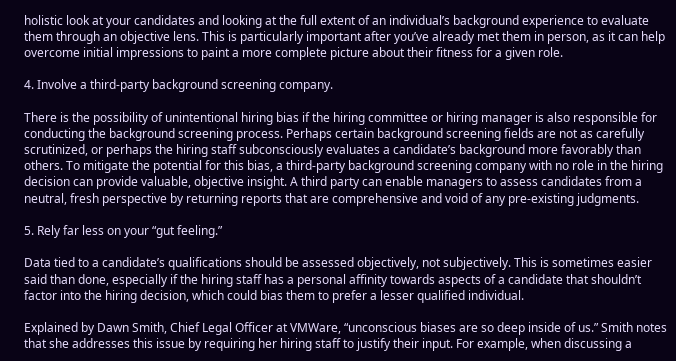holistic look at your candidates and looking at the full extent of an individual’s background experience to evaluate them through an objective lens. This is particularly important after you’ve already met them in person, as it can help overcome initial impressions to paint a more complete picture about their fitness for a given role.

4. Involve a third-party background screening company.

There is the possibility of unintentional hiring bias if the hiring committee or hiring manager is also responsible for conducting the background screening process. Perhaps certain background screening fields are not as carefully scrutinized, or perhaps the hiring staff subconsciously evaluates a candidate’s background more favorably than others. To mitigate the potential for this bias, a third-party background screening company with no role in the hiring decision can provide valuable, objective insight. A third party can enable managers to assess candidates from a neutral, fresh perspective by returning reports that are comprehensive and void of any pre-existing judgments.

5. Rely far less on your “gut feeling.”

Data tied to a candidate’s qualifications should be assessed objectively, not subjectively. This is sometimes easier said than done, especially if the hiring staff has a personal affinity towards aspects of a candidate that shouldn’t factor into the hiring decision, which could bias them to prefer a lesser qualified individual.

Explained by Dawn Smith, Chief Legal Officer at VMWare, “unconscious biases are so deep inside of us.” Smith notes that she addresses this issue by requiring her hiring staff to justify their input. For example, when discussing a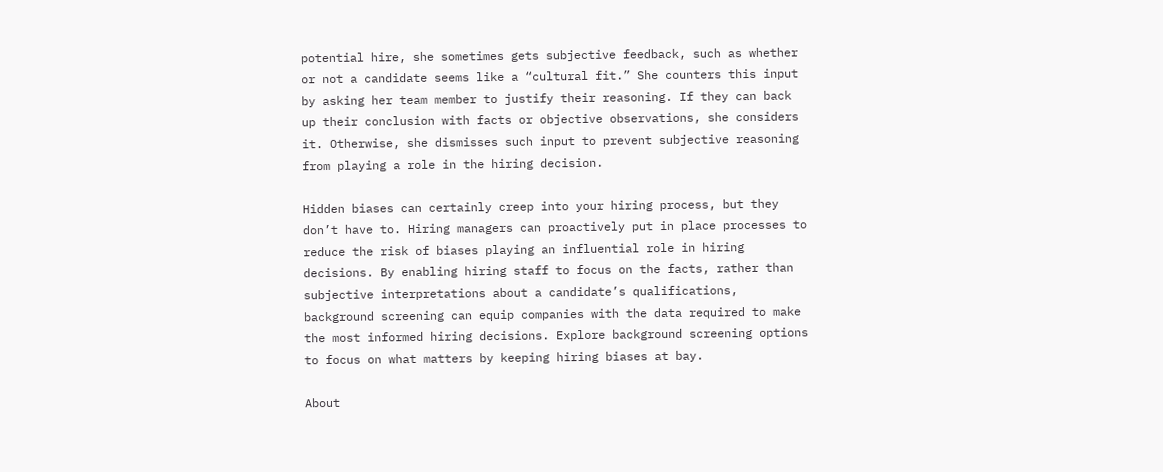potential hire, she sometimes gets subjective feedback, such as whether or not a candidate seems like a “cultural fit.” She counters this input by asking her team member to justify their reasoning. If they can back up their conclusion with facts or objective observations, she considers it. Otherwise, she dismisses such input to prevent subjective reasoning from playing a role in the hiring decision.

Hidden biases can certainly creep into your hiring process, but they don’t have to. Hiring managers can proactively put in place processes to reduce the risk of biases playing an influential role in hiring decisions. By enabling hiring staff to focus on the facts, rather than subjective interpretations about a candidate’s qualifications, background screening can equip companies with the data required to make the most informed hiring decisions. Explore background screening options to focus on what matters by keeping hiring biases at bay.

About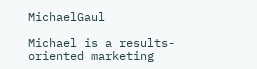MichaelGaul

Michael is a results-oriented marketing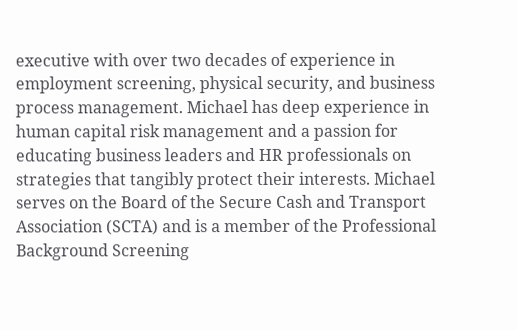executive with over two decades of experience in employment screening, physical security, and business process management. Michael has deep experience in human capital risk management and a passion for educating business leaders and HR professionals on strategies that tangibly protect their interests. Michael serves on the Board of the Secure Cash and Transport Association (SCTA) and is a member of the Professional Background Screening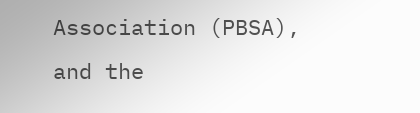Association (PBSA), and the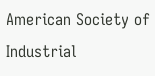American Society of Industrial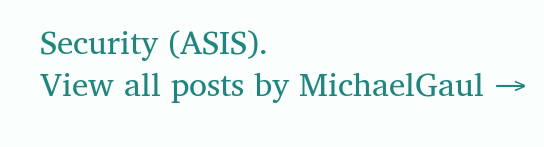Security (ASIS).
View all posts by MichaelGaul →